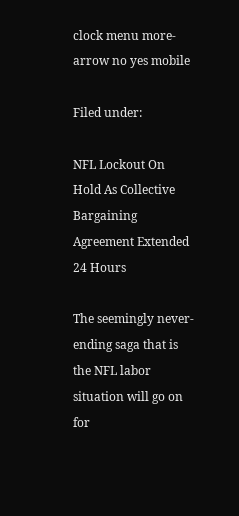clock menu more-arrow no yes mobile

Filed under:

NFL Lockout On Hold As Collective Bargaining Agreement Extended 24 Hours

The seemingly never-ending saga that is the NFL labor situation will go on for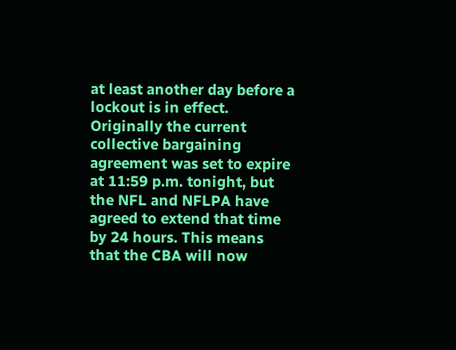at least another day before a lockout is in effect. Originally the current collective bargaining agreement was set to expire at 11:59 p.m. tonight, but the NFL and NFLPA have agreed to extend that time by 24 hours. This means that the CBA will now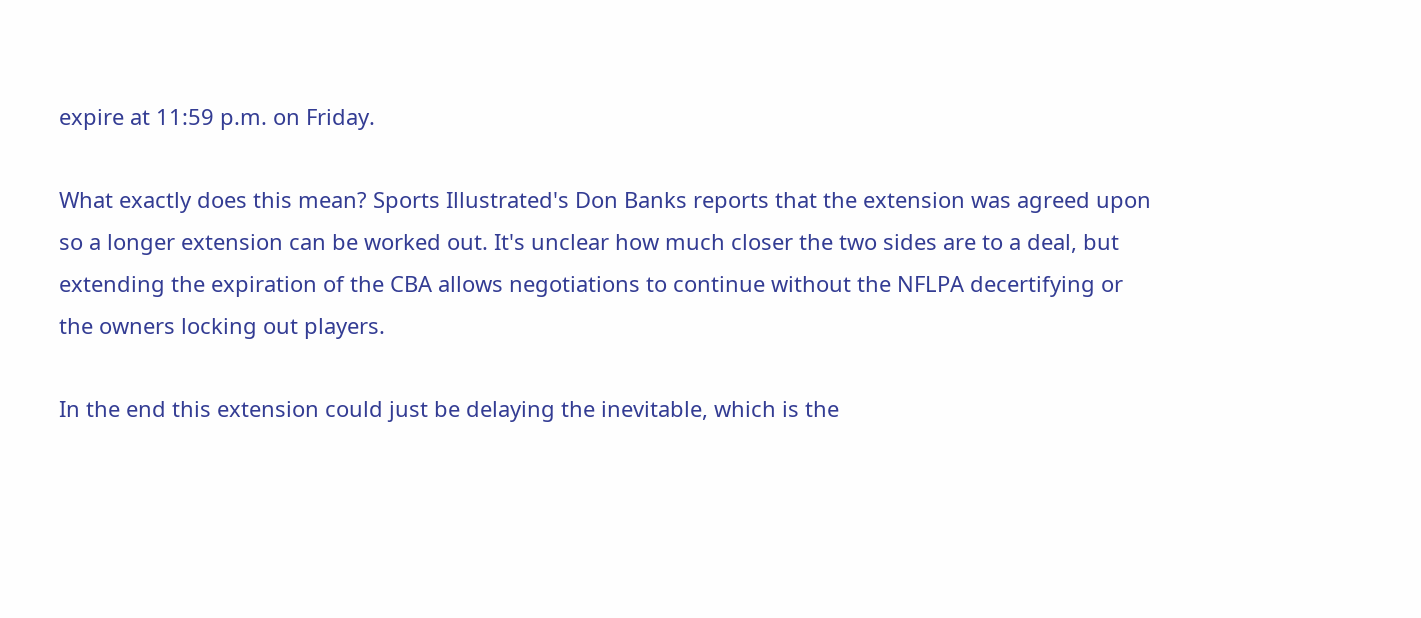expire at 11:59 p.m. on Friday.

What exactly does this mean? Sports Illustrated's Don Banks reports that the extension was agreed upon so a longer extension can be worked out. It's unclear how much closer the two sides are to a deal, but extending the expiration of the CBA allows negotiations to continue without the NFLPA decertifying or the owners locking out players.

In the end this extension could just be delaying the inevitable, which is the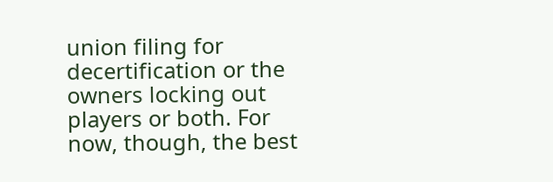union filing for decertification or the owners locking out players or both. For now, though, the best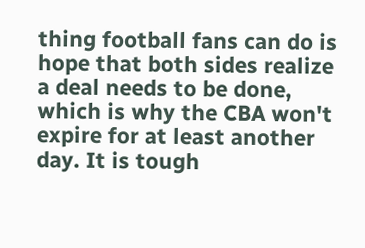thing football fans can do is hope that both sides realize a deal needs to be done, which is why the CBA won't expire for at least another day. It is tough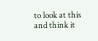to look at this and think it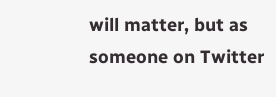will matter, but as someone on Twitter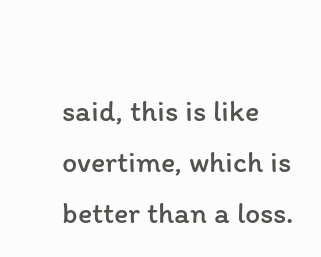said, this is like overtime, which is better than a loss.